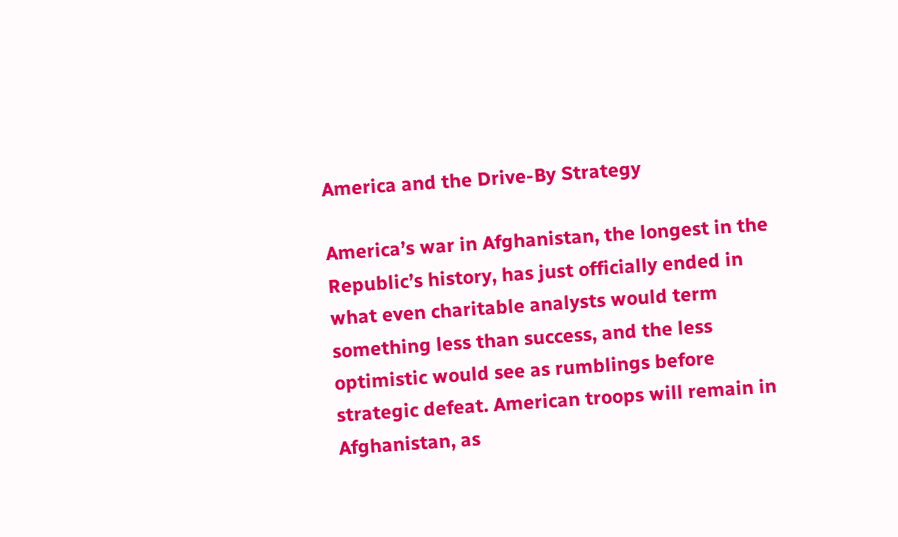America and the Drive-By Strategy

America’s war in Afghanistan, the longest in the Republic’s history, has just officially ended in what even charitable analysts would term something less than success, and the less optimistic would see as rumblings before strategic defeat. American troops will remain in Afghanistan, as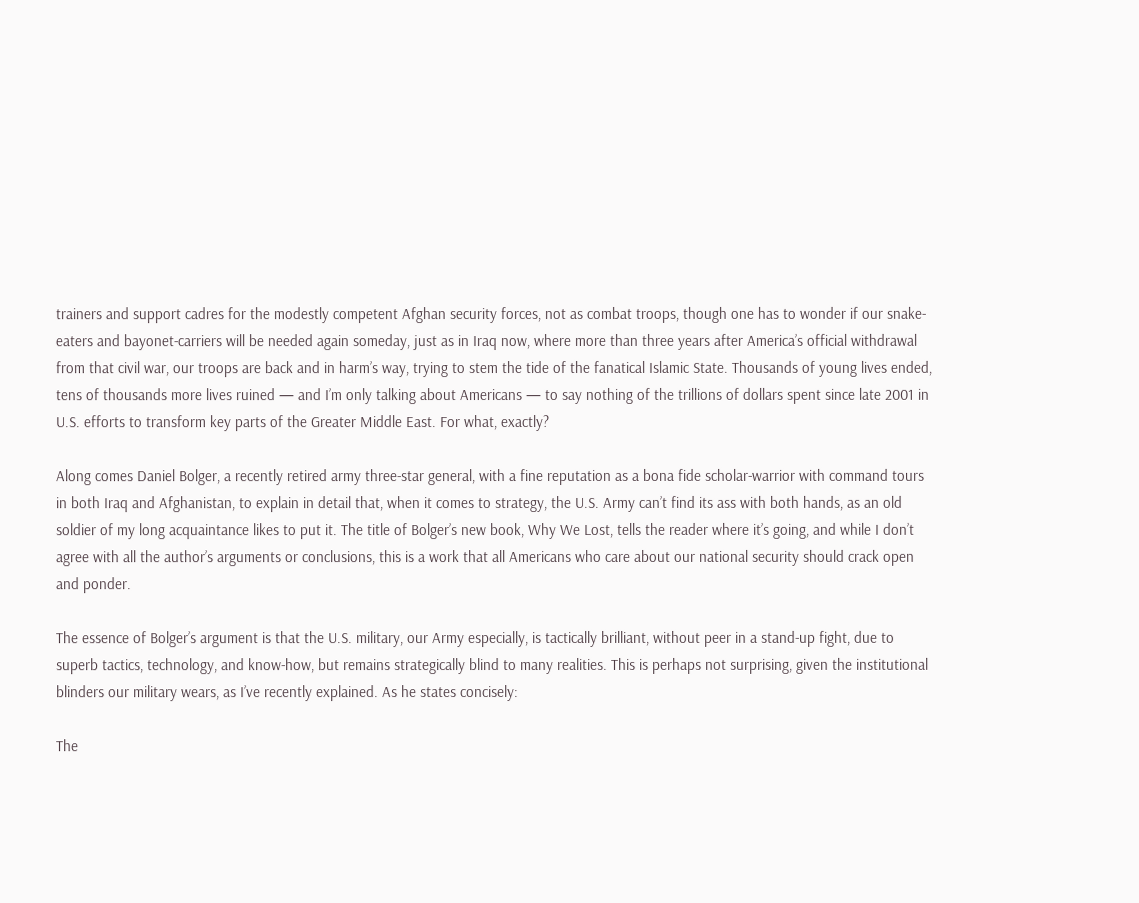trainers and support cadres for the modestly competent Afghan security forces, not as combat troops, though one has to wonder if our snake-eaters and bayonet-carriers will be needed again someday, just as in Iraq now, where more than three years after America’s official withdrawal from that civil war, our troops are back and in harm’s way, trying to stem the tide of the fanatical Islamic State. Thousands of young lives ended, tens of thousands more lives ruined — and I’m only talking about Americans — to say nothing of the trillions of dollars spent since late 2001 in U.S. efforts to transform key parts of the Greater Middle East. For what, exactly?

Along comes Daniel Bolger, a recently retired army three-star general, with a fine reputation as a bona fide scholar-warrior with command tours in both Iraq and Afghanistan, to explain in detail that, when it comes to strategy, the U.S. Army can’t find its ass with both hands, as an old soldier of my long acquaintance likes to put it. The title of Bolger’s new book, Why We Lost, tells the reader where it’s going, and while I don’t agree with all the author’s arguments or conclusions, this is a work that all Americans who care about our national security should crack open and ponder.

The essence of Bolger’s argument is that the U.S. military, our Army especially, is tactically brilliant, without peer in a stand-up fight, due to superb tactics, technology, and know-how, but remains strategically blind to many realities. This is perhaps not surprising, given the institutional blinders our military wears, as I’ve recently explained. As he states concisely:

The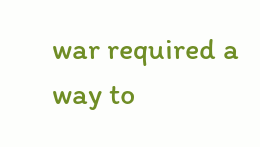war required a way to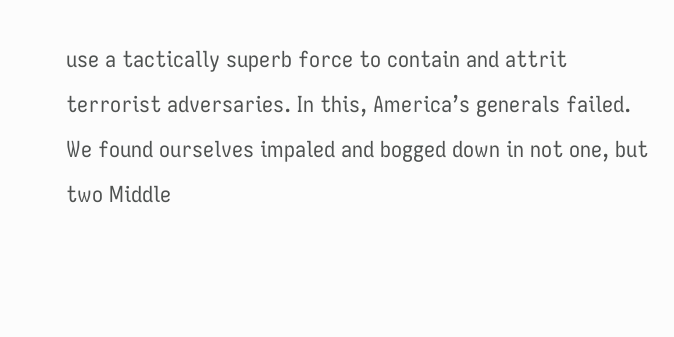use a tactically superb force to contain and attrit terrorist adversaries. In this, America’s generals failed. We found ourselves impaled and bogged down in not one, but two Middle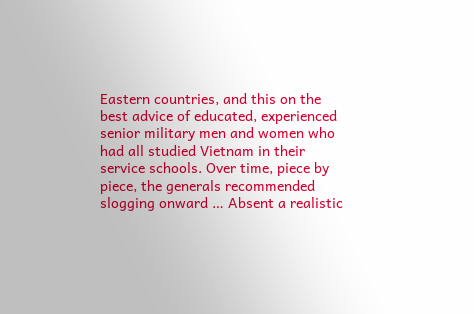Eastern countries, and this on the best advice of educated, experienced senior military men and women who had all studied Vietnam in their service schools. Over time, piece by piece, the generals recommended slogging onward … Absent a realistic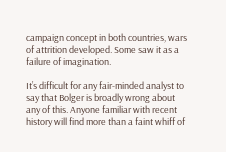campaign concept in both countries, wars of attrition developed. Some saw it as a failure of imagination.

It’s difficult for any fair-minded analyst to say that Bolger is broadly wrong about any of this. Anyone familiar with recent history will find more than a faint whiff of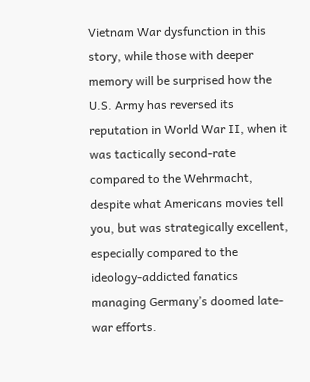Vietnam War dysfunction in this story, while those with deeper memory will be surprised how the U.S. Army has reversed its reputation in World War II, when it was tactically second-rate compared to the Wehrmacht, despite what Americans movies tell you, but was strategically excellent, especially compared to the ideology-addicted fanatics managing Germany’s doomed late-war efforts.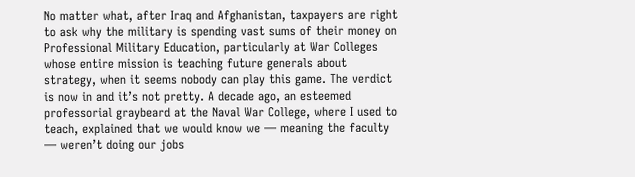No matter what, after Iraq and Afghanistan, taxpayers are right to ask why the military is spending vast sums of their money on Professional Military Education, particularly at War Colleges whose entire mission is teaching future generals about strategy, when it seems nobody can play this game. The verdict is now in and it’s not pretty. A decade ago, an esteemed professorial graybeard at the Naval War College, where I used to teach, explained that we would know we — meaning the faculty — weren’t doing our jobs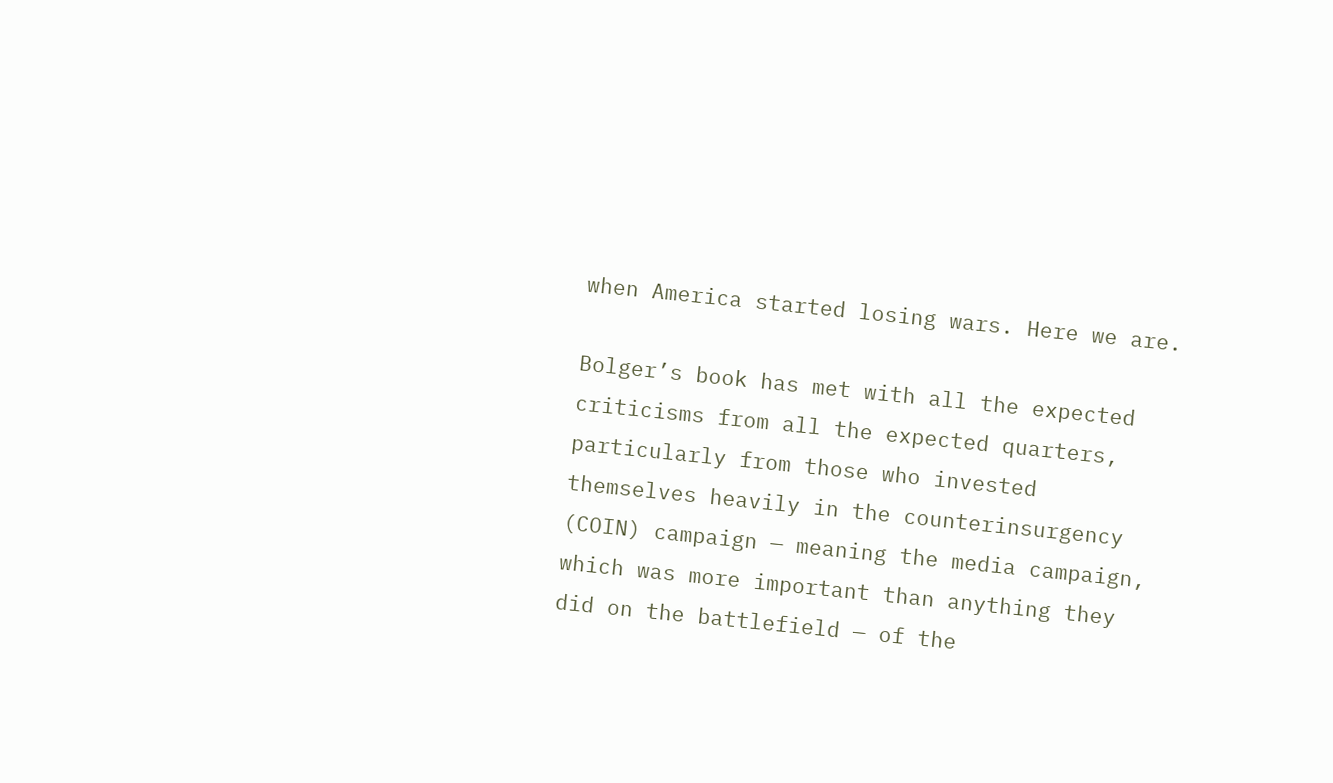when America started losing wars. Here we are.

Bolger’s book has met with all the expected criticisms from all the expected quarters, particularly from those who invested themselves heavily in the counterinsurgency (COIN) campaign — meaning the media campaign, which was more important than anything they did on the battlefield — of the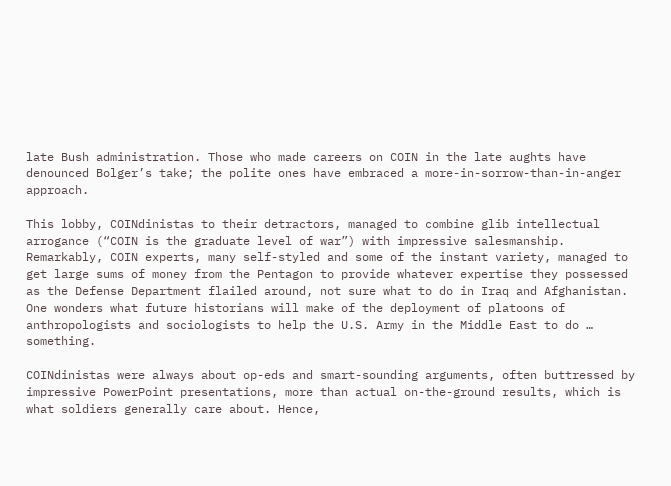late Bush administration. Those who made careers on COIN in the late aughts have denounced Bolger’s take; the polite ones have embraced a more-in-sorrow-than-in-anger approach.

This lobby, COINdinistas to their detractors, managed to combine glib intellectual arrogance (“COIN is the graduate level of war”) with impressive salesmanship. Remarkably, COIN experts, many self-styled and some of the instant variety, managed to get large sums of money from the Pentagon to provide whatever expertise they possessed as the Defense Department flailed around, not sure what to do in Iraq and Afghanistan. One wonders what future historians will make of the deployment of platoons of anthropologists and sociologists to help the U.S. Army in the Middle East to do … something.

COINdinistas were always about op-eds and smart-sounding arguments, often buttressed by impressive PowerPoint presentations, more than actual on-the-ground results, which is what soldiers generally care about. Hence,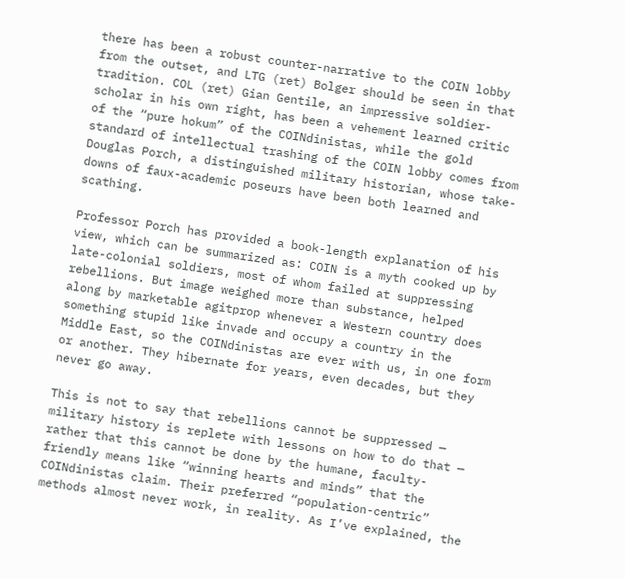there has been a robust counter-narrative to the COIN lobby from the outset, and LTG (ret) Bolger should be seen in that tradition. COL (ret) Gian Gentile, an impressive soldier-scholar in his own right, has been a vehement learned critic of the “pure hokum” of the COINdinistas, while the gold standard of intellectual trashing of the COIN lobby comes from Douglas Porch, a distinguished military historian, whose take-downs of faux-academic poseurs have been both learned and scathing.

Professor Porch has provided a book-length explanation of his view, which can be summarized as: COIN is a myth cooked up by late-colonial soldiers, most of whom failed at suppressing rebellions. But image weighed more than substance, helped along by marketable agitprop whenever a Western country does something stupid like invade and occupy a country in the Middle East, so the COINdinistas are ever with us, in one form or another. They hibernate for years, even decades, but they never go away.

This is not to say that rebellions cannot be suppressed — military history is replete with lessons on how to do that — rather that this cannot be done by the humane, faculty-friendly means like “winning hearts and minds” that the COINdinistas claim. Their preferred “population-centric” methods almost never work, in reality. As I’ve explained, the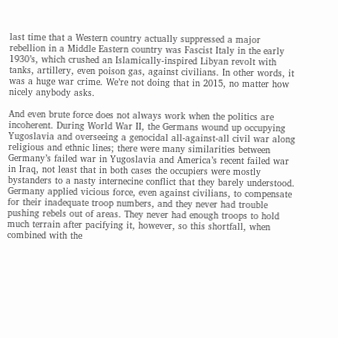last time that a Western country actually suppressed a major rebellion in a Middle Eastern country was Fascist Italy in the early 1930’s, which crushed an Islamically-inspired Libyan revolt with tanks, artillery, even poison gas, against civilians. In other words, it was a huge war crime. We’re not doing that in 2015, no matter how nicely anybody asks.

And even brute force does not always work when the politics are incoherent. During World War II, the Germans wound up occupying Yugoslavia and overseeing a genocidal all-against-all civil war along religious and ethnic lines; there were many similarities between Germany’s failed war in Yugoslavia and America’s recent failed war in Iraq, not least that in both cases the occupiers were mostly bystanders to a nasty internecine conflict that they barely understood. Germany applied vicious force, even against civilians, to compensate for their inadequate troop numbers, and they never had trouble pushing rebels out of areas. They never had enough troops to hold much terrain after pacifying it, however, so this shortfall, when combined with the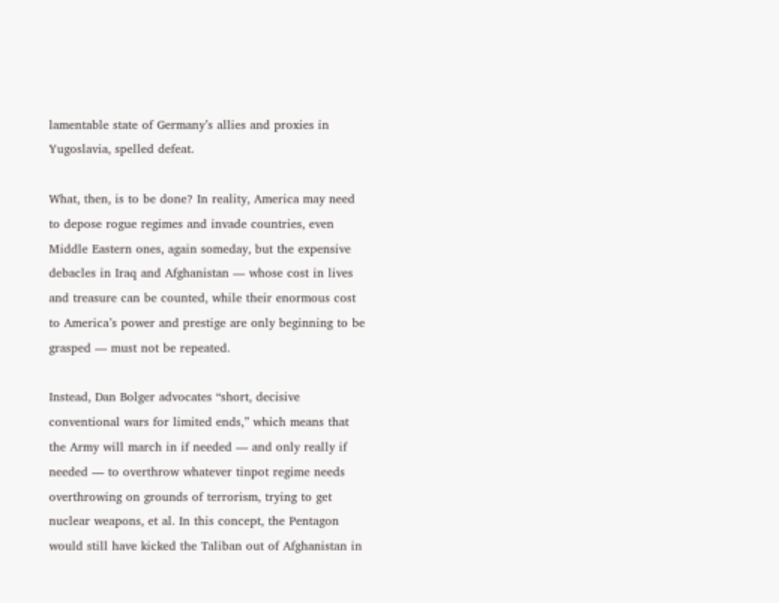lamentable state of Germany’s allies and proxies in Yugoslavia, spelled defeat.

What, then, is to be done? In reality, America may need to depose rogue regimes and invade countries, even Middle Eastern ones, again someday, but the expensive debacles in Iraq and Afghanistan — whose cost in lives and treasure can be counted, while their enormous cost to America’s power and prestige are only beginning to be grasped — must not be repeated.

Instead, Dan Bolger advocates “short, decisive conventional wars for limited ends,” which means that the Army will march in if needed — and only really if needed — to overthrow whatever tinpot regime needs overthrowing on grounds of terrorism, trying to get nuclear weapons, et al. In this concept, the Pentagon would still have kicked the Taliban out of Afghanistan in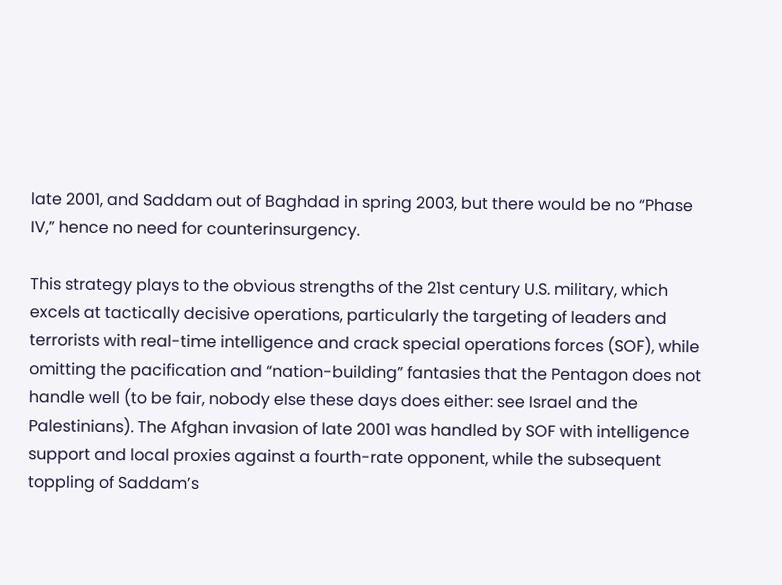late 2001, and Saddam out of Baghdad in spring 2003, but there would be no “Phase IV,” hence no need for counterinsurgency.

This strategy plays to the obvious strengths of the 21st century U.S. military, which excels at tactically decisive operations, particularly the targeting of leaders and terrorists with real-time intelligence and crack special operations forces (SOF), while omitting the pacification and “nation-building” fantasies that the Pentagon does not handle well (to be fair, nobody else these days does either: see Israel and the Palestinians). The Afghan invasion of late 2001 was handled by SOF with intelligence support and local proxies against a fourth-rate opponent, while the subsequent toppling of Saddam’s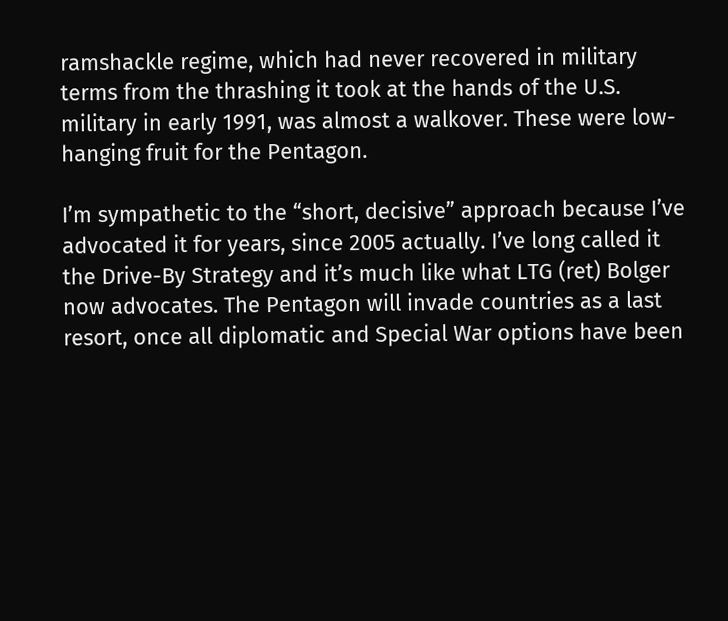ramshackle regime, which had never recovered in military terms from the thrashing it took at the hands of the U.S. military in early 1991, was almost a walkover. These were low-hanging fruit for the Pentagon.

I’m sympathetic to the “short, decisive” approach because I’ve advocated it for years, since 2005 actually. I’ve long called it the Drive-By Strategy and it’s much like what LTG (ret) Bolger now advocates. The Pentagon will invade countries as a last resort, once all diplomatic and Special War options have been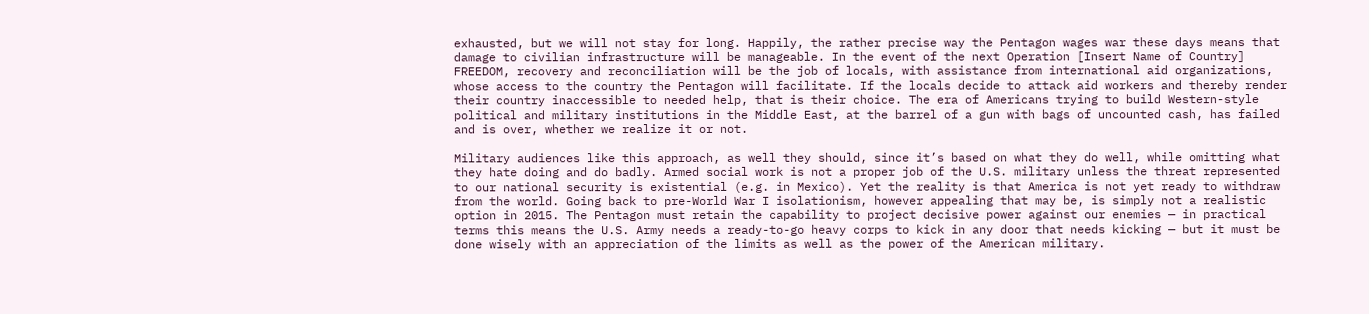exhausted, but we will not stay for long. Happily, the rather precise way the Pentagon wages war these days means that damage to civilian infrastructure will be manageable. In the event of the next Operation [Insert Name of Country] FREEDOM, recovery and reconciliation will be the job of locals, with assistance from international aid organizations, whose access to the country the Pentagon will facilitate. If the locals decide to attack aid workers and thereby render their country inaccessible to needed help, that is their choice. The era of Americans trying to build Western-style political and military institutions in the Middle East, at the barrel of a gun with bags of uncounted cash, has failed and is over, whether we realize it or not.

Military audiences like this approach, as well they should, since it’s based on what they do well, while omitting what they hate doing and do badly. Armed social work is not a proper job of the U.S. military unless the threat represented to our national security is existential (e.g. in Mexico). Yet the reality is that America is not yet ready to withdraw from the world. Going back to pre-World War I isolationism, however appealing that may be, is simply not a realistic option in 2015. The Pentagon must retain the capability to project decisive power against our enemies — in practical terms this means the U.S. Army needs a ready-to-go heavy corps to kick in any door that needs kicking — but it must be done wisely with an appreciation of the limits as well as the power of the American military.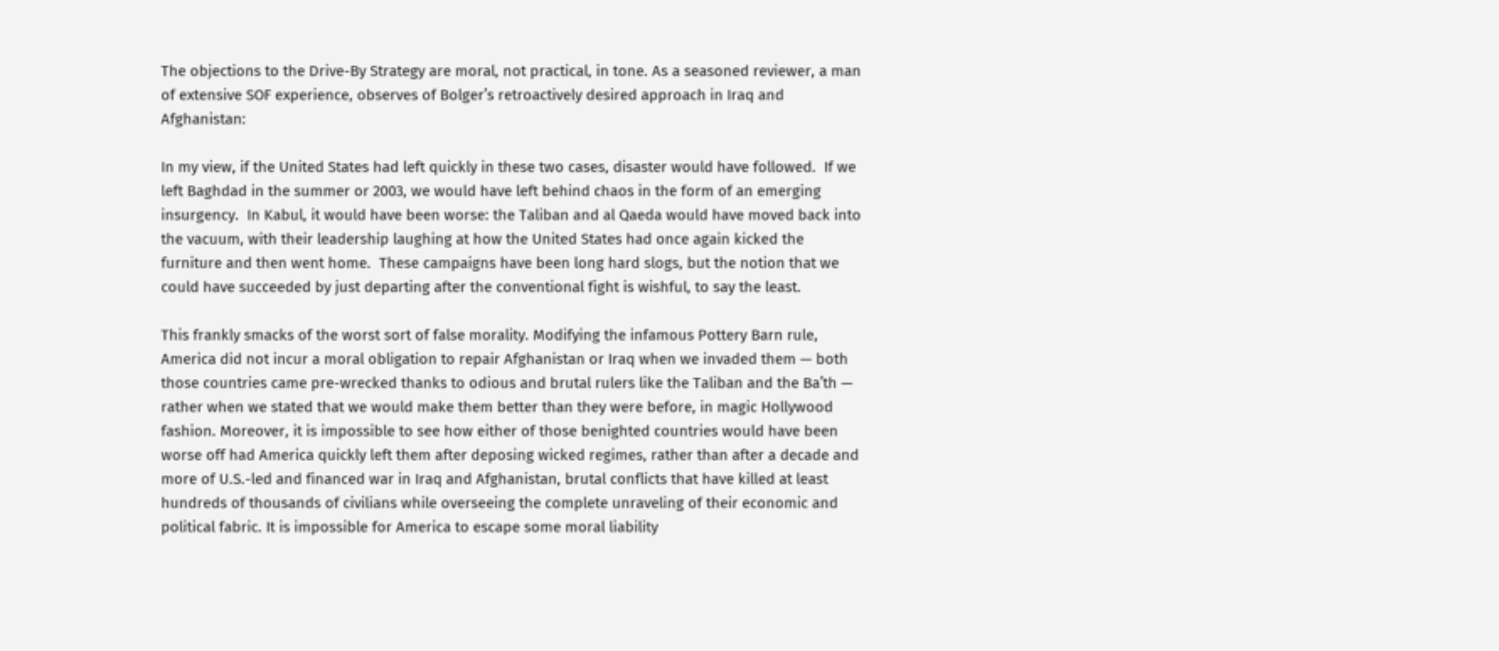The objections to the Drive-By Strategy are moral, not practical, in tone. As a seasoned reviewer, a man of extensive SOF experience, observes of Bolger’s retroactively desired approach in Iraq and Afghanistan:

In my view, if the United States had left quickly in these two cases, disaster would have followed.  If we left Baghdad in the summer or 2003, we would have left behind chaos in the form of an emerging insurgency.  In Kabul, it would have been worse: the Taliban and al Qaeda would have moved back into the vacuum, with their leadership laughing at how the United States had once again kicked the furniture and then went home.  These campaigns have been long hard slogs, but the notion that we could have succeeded by just departing after the conventional fight is wishful, to say the least.

This frankly smacks of the worst sort of false morality. Modifying the infamous Pottery Barn rule, America did not incur a moral obligation to repair Afghanistan or Iraq when we invaded them — both those countries came pre-wrecked thanks to odious and brutal rulers like the Taliban and the Ba’th — rather when we stated that we would make them better than they were before, in magic Hollywood fashion. Moreover, it is impossible to see how either of those benighted countries would have been worse off had America quickly left them after deposing wicked regimes, rather than after a decade and more of U.S.-led and financed war in Iraq and Afghanistan, brutal conflicts that have killed at least hundreds of thousands of civilians while overseeing the complete unraveling of their economic and political fabric. It is impossible for America to escape some moral liability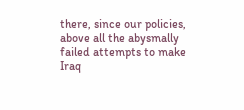there, since our policies, above all the abysmally failed attempts to make Iraq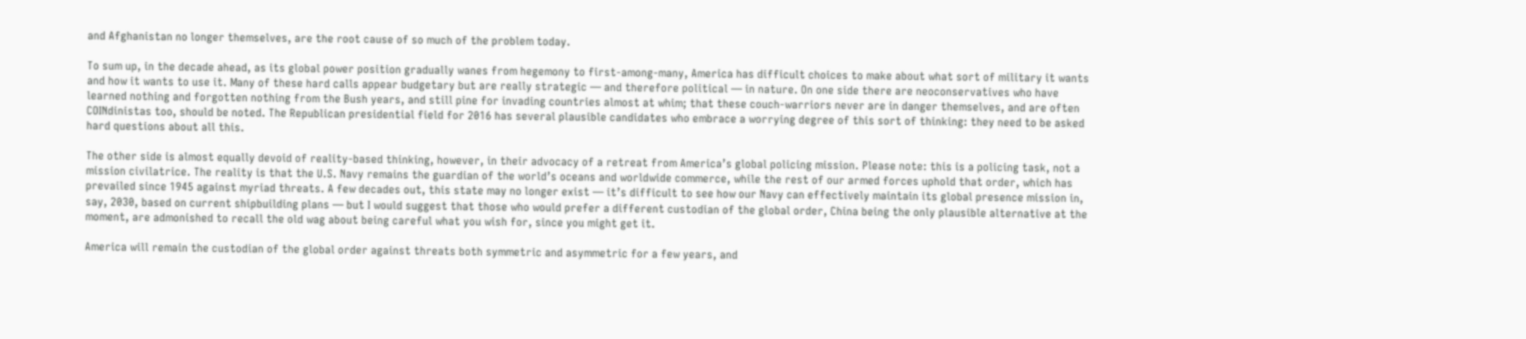and Afghanistan no longer themselves, are the root cause of so much of the problem today.

To sum up, in the decade ahead, as its global power position gradually wanes from hegemony to first-among-many, America has difficult choices to make about what sort of military it wants and how it wants to use it. Many of these hard calls appear budgetary but are really strategic — and therefore political — in nature. On one side there are neoconservatives who have learned nothing and forgotten nothing from the Bush years, and still pine for invading countries almost at whim; that these couch-warriors never are in danger themselves, and are often COINdinistas too, should be noted. The Republican presidential field for 2016 has several plausible candidates who embrace a worrying degree of this sort of thinking: they need to be asked hard questions about all this.

The other side is almost equally devoid of reality-based thinking, however, in their advocacy of a retreat from America’s global policing mission. Please note: this is a policing task, not a mission civilatrice. The reality is that the U.S. Navy remains the guardian of the world’s oceans and worldwide commerce, while the rest of our armed forces uphold that order, which has prevailed since 1945 against myriad threats. A few decades out, this state may no longer exist — it’s difficult to see how our Navy can effectively maintain its global presence mission in, say, 2030, based on current shipbuilding plans — but I would suggest that those who would prefer a different custodian of the global order, China being the only plausible alternative at the moment, are admonished to recall the old wag about being careful what you wish for, since you might get it.

America will remain the custodian of the global order against threats both symmetric and asymmetric for a few years, and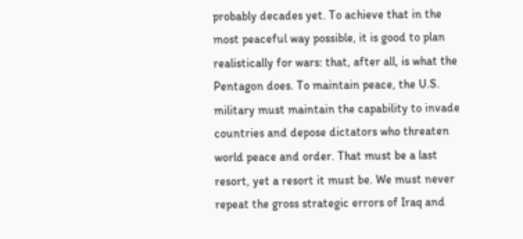probably decades yet. To achieve that in the most peaceful way possible, it is good to plan realistically for wars: that, after all, is what the Pentagon does. To maintain peace, the U.S. military must maintain the capability to invade countries and depose dictators who threaten world peace and order. That must be a last resort, yet a resort it must be. We must never repeat the gross strategic errors of Iraq and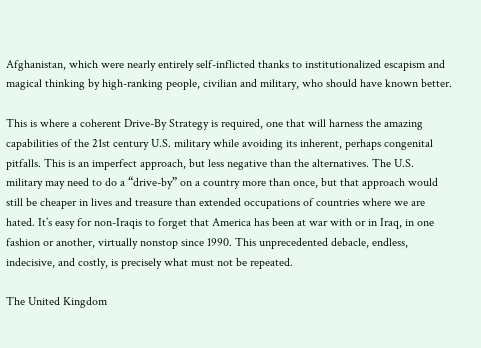Afghanistan, which were nearly entirely self-inflicted thanks to institutionalized escapism and magical thinking by high-ranking people, civilian and military, who should have known better.

This is where a coherent Drive-By Strategy is required, one that will harness the amazing capabilities of the 21st century U.S. military while avoiding its inherent, perhaps congenital pitfalls. This is an imperfect approach, but less negative than the alternatives. The U.S. military may need to do a “drive-by” on a country more than once, but that approach would still be cheaper in lives and treasure than extended occupations of countries where we are hated. It’s easy for non-Iraqis to forget that America has been at war with or in Iraq, in one fashion or another, virtually nonstop since 1990. This unprecedented debacle, endless, indecisive, and costly, is precisely what must not be repeated.

The United Kingdom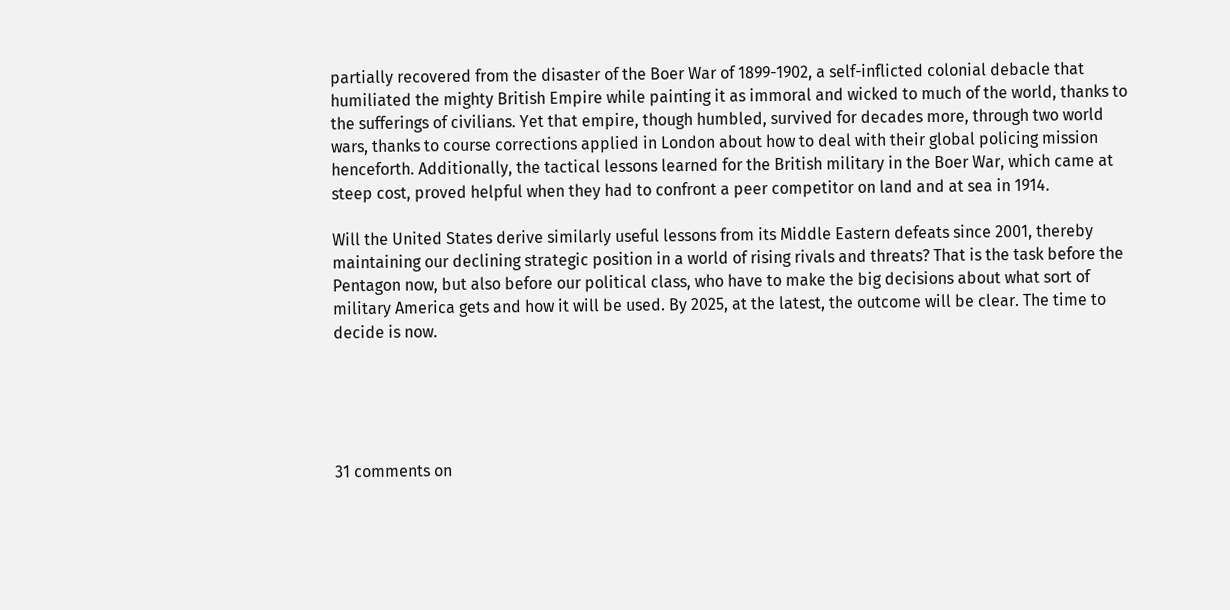partially recovered from the disaster of the Boer War of 1899-1902, a self-inflicted colonial debacle that humiliated the mighty British Empire while painting it as immoral and wicked to much of the world, thanks to the sufferings of civilians. Yet that empire, though humbled, survived for decades more, through two world wars, thanks to course corrections applied in London about how to deal with their global policing mission henceforth. Additionally, the tactical lessons learned for the British military in the Boer War, which came at steep cost, proved helpful when they had to confront a peer competitor on land and at sea in 1914.

Will the United States derive similarly useful lessons from its Middle Eastern defeats since 2001, thereby maintaining our declining strategic position in a world of rising rivals and threats? That is the task before the Pentagon now, but also before our political class, who have to make the big decisions about what sort of military America gets and how it will be used. By 2025, at the latest, the outcome will be clear. The time to decide is now.





31 comments on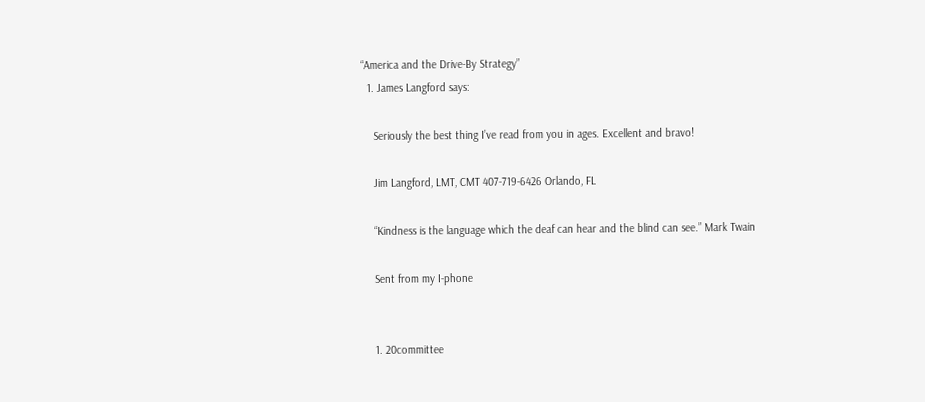“America and the Drive-By Strategy”
  1. James Langford says:

    Seriously the best thing I’ve read from you in ages. Excellent and bravo!

    Jim Langford, LMT, CMT 407-719-6426 Orlando, FL

    “Kindness is the language which the deaf can hear and the blind can see.” Mark Twain

    Sent from my I-phone


    1. 20committee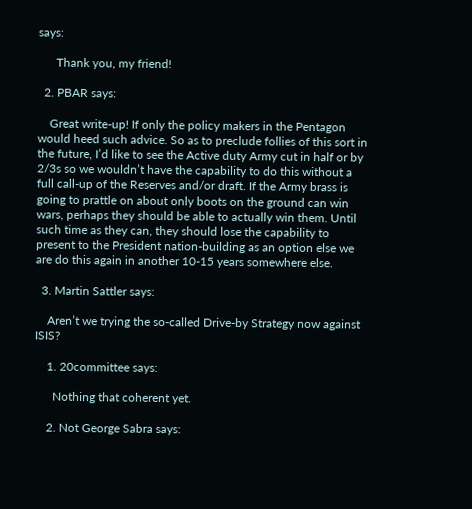says:

      Thank you, my friend!

  2. PBAR says:

    Great write-up! If only the policy makers in the Pentagon would heed such advice. So as to preclude follies of this sort in the future, I’d like to see the Active duty Army cut in half or by 2/3s so we wouldn’t have the capability to do this without a full call-up of the Reserves and/or draft. If the Army brass is going to prattle on about only boots on the ground can win wars, perhaps they should be able to actually win them. Until such time as they can, they should lose the capability to present to the President nation-building as an option else we are do this again in another 10-15 years somewhere else.

  3. Martin Sattler says:

    Aren’t we trying the so-called Drive-by Strategy now against ISIS?

    1. 20committee says:

      Nothing that coherent yet.

    2. Not George Sabra says: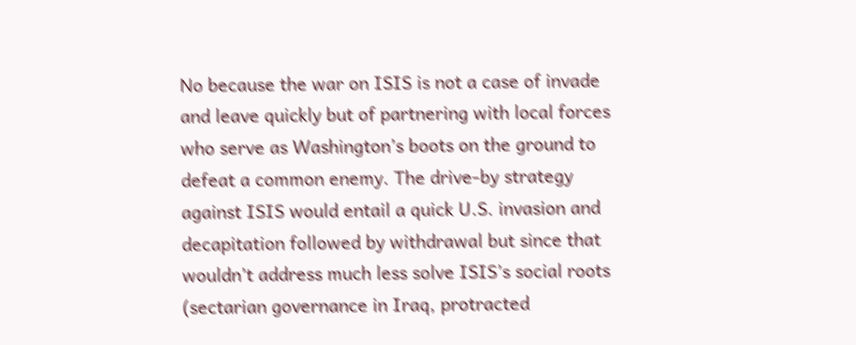No because the war on ISIS is not a case of invade and leave quickly but of partnering with local forces who serve as Washington’s boots on the ground to defeat a common enemy. The drive-by strategy against ISIS would entail a quick U.S. invasion and decapitation followed by withdrawal but since that wouldn’t address much less solve ISIS’s social roots (sectarian governance in Iraq, protracted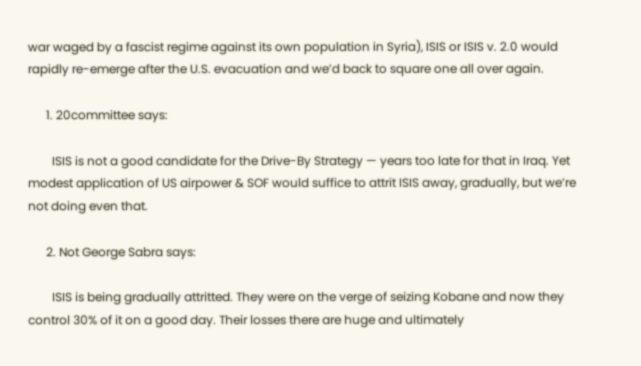war waged by a fascist regime against its own population in Syria), ISIS or ISIS v. 2.0 would rapidly re-emerge after the U.S. evacuation and we’d back to square one all over again.

      1. 20committee says:

        ISIS is not a good candidate for the Drive-By Strategy — years too late for that in Iraq. Yet modest application of US airpower & SOF would suffice to attrit ISIS away, gradually, but we’re not doing even that.

      2. Not George Sabra says:

        ISIS is being gradually attritted. They were on the verge of seizing Kobane and now they control 30% of it on a good day. Their losses there are huge and ultimately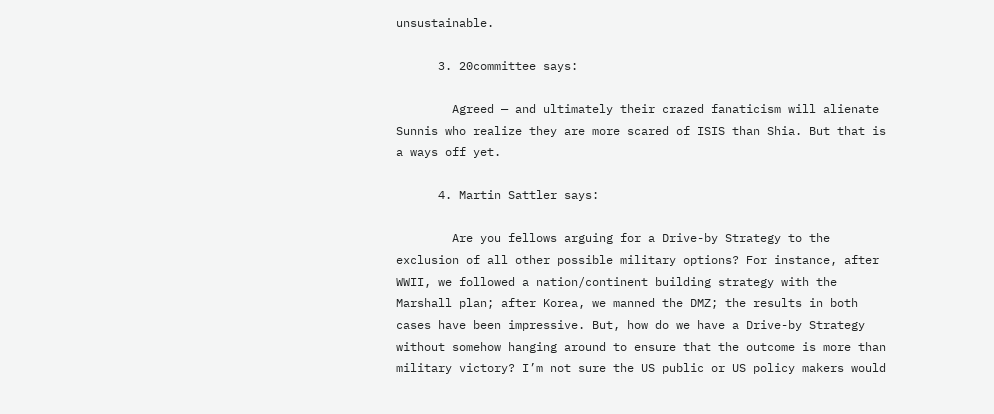unsustainable.

      3. 20committee says:

        Agreed — and ultimately their crazed fanaticism will alienate Sunnis who realize they are more scared of ISIS than Shia. But that is a ways off yet.

      4. Martin Sattler says:

        Are you fellows arguing for a Drive-by Strategy to the exclusion of all other possible military options? For instance, after WWII, we followed a nation/continent building strategy with the Marshall plan; after Korea, we manned the DMZ; the results in both cases have been impressive. But, how do we have a Drive-by Strategy without somehow hanging around to ensure that the outcome is more than military victory? I’m not sure the US public or US policy makers would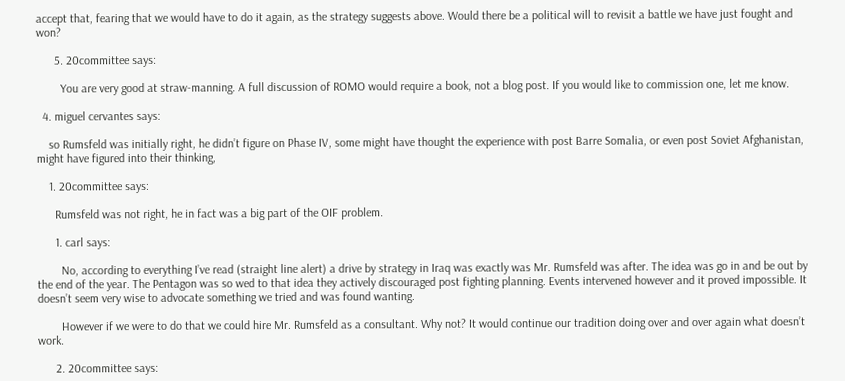accept that, fearing that we would have to do it again, as the strategy suggests above. Would there be a political will to revisit a battle we have just fought and won?

      5. 20committee says:

        You are very good at straw-manning. A full discussion of ROMO would require a book, not a blog post. If you would like to commission one, let me know.

  4. miguel cervantes says:

    so Rumsfeld was initially right, he didn’t figure on Phase IV, some might have thought the experience with post Barre Somalia, or even post Soviet Afghanistan, might have figured into their thinking,

    1. 20committee says:

      Rumsfeld was not right, he in fact was a big part of the OIF problem.

      1. carl says:

        No, according to everything I’ve read (straight line alert) a drive by strategy in Iraq was exactly was Mr. Rumsfeld was after. The idea was go in and be out by the end of the year. The Pentagon was so wed to that idea they actively discouraged post fighting planning. Events intervened however and it proved impossible. It doesn’t seem very wise to advocate something we tried and was found wanting.

        However if we were to do that we could hire Mr. Rumsfeld as a consultant. Why not? It would continue our tradition doing over and over again what doesn’t work.

      2. 20committee says: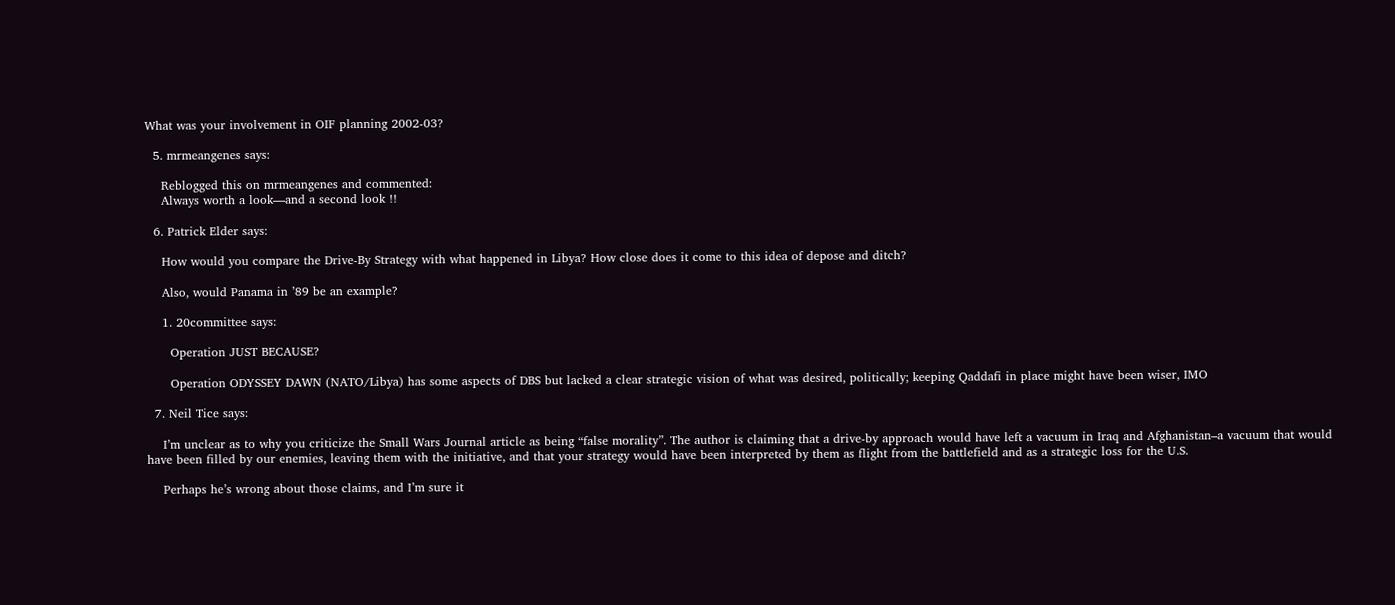What was your involvement in OIF planning 2002-03?

  5. mrmeangenes says:

    Reblogged this on mrmeangenes and commented:
    Always worth a look—and a second look !!

  6. Patrick Elder says:

    How would you compare the Drive-By Strategy with what happened in Libya? How close does it come to this idea of depose and ditch?

    Also, would Panama in ’89 be an example?

    1. 20committee says:

      Operation JUST BECAUSE?

      Operation ODYSSEY DAWN (NATO/Libya) has some aspects of DBS but lacked a clear strategic vision of what was desired, politically; keeping Qaddafi in place might have been wiser, IMO

  7. Neil Tice says:

    I’m unclear as to why you criticize the Small Wars Journal article as being “false morality”. The author is claiming that a drive-by approach would have left a vacuum in Iraq and Afghanistan–a vacuum that would have been filled by our enemies, leaving them with the initiative, and that your strategy would have been interpreted by them as flight from the battlefield and as a strategic loss for the U.S.

    Perhaps he’s wrong about those claims, and I’m sure it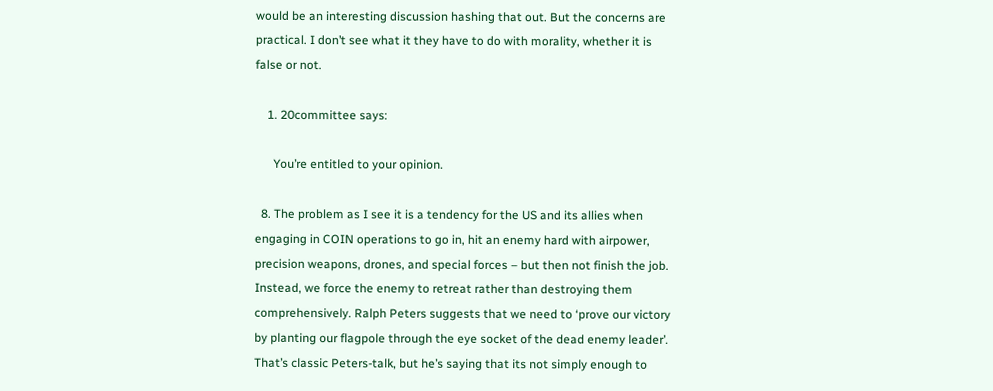would be an interesting discussion hashing that out. But the concerns are practical. I don’t see what it they have to do with morality, whether it is false or not.

    1. 20committee says:

      You’re entitled to your opinion.

  8. The problem as I see it is a tendency for the US and its allies when engaging in COIN operations to go in, hit an enemy hard with airpower, precision weapons, drones, and special forces – but then not finish the job. Instead, we force the enemy to retreat rather than destroying them comprehensively. Ralph Peters suggests that we need to ‘prove our victory by planting our flagpole through the eye socket of the dead enemy leader’. That’s classic Peters-talk, but he’s saying that its not simply enough to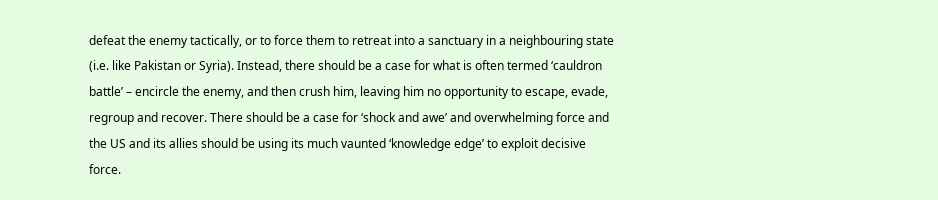defeat the enemy tactically, or to force them to retreat into a sanctuary in a neighbouring state (i.e. like Pakistan or Syria). Instead, there should be a case for what is often termed ‘cauldron battle’ – encircle the enemy, and then crush him, leaving him no opportunity to escape, evade, regroup and recover. There should be a case for ‘shock and awe’ and overwhelming force and the US and its allies should be using its much vaunted ‘knowledge edge’ to exploit decisive force.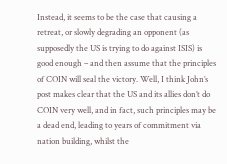Instead, it seems to be the case that causing a retreat, or slowly degrading an opponent (as supposedly the US is trying to do against ISIS) is good enough – and then assume that the principles of COIN will seal the victory. Well, I think John’s post makes clear that the US and its allies don’t do COIN very well, and in fact, such principles may be a dead end, leading to years of commitment via nation building, whilst the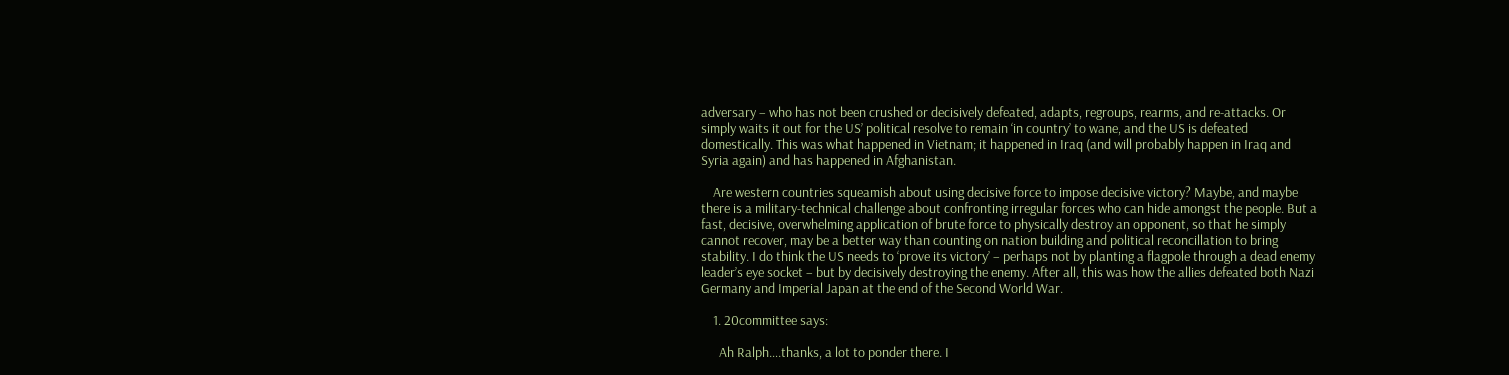adversary – who has not been crushed or decisively defeated, adapts, regroups, rearms, and re-attacks. Or simply waits it out for the US’ political resolve to remain ‘in country’ to wane, and the US is defeated domestically. This was what happened in Vietnam; it happened in Iraq (and will probably happen in Iraq and Syria again) and has happened in Afghanistan.

    Are western countries squeamish about using decisive force to impose decisive victory? Maybe, and maybe there is a military-technical challenge about confronting irregular forces who can hide amongst the people. But a fast, decisive, overwhelming application of brute force to physically destroy an opponent, so that he simply cannot recover, may be a better way than counting on nation building and political reconcillation to bring stability. I do think the US needs to ‘prove its victory’ – perhaps not by planting a flagpole through a dead enemy leader’s eye socket – but by decisively destroying the enemy. After all, this was how the allies defeated both Nazi Germany and Imperial Japan at the end of the Second World War.

    1. 20committee says:

      Ah Ralph….thanks, a lot to ponder there. I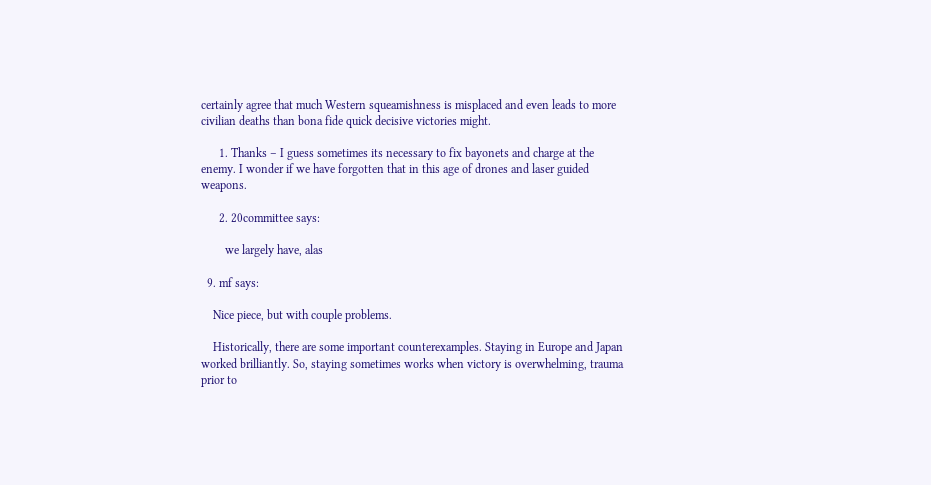certainly agree that much Western squeamishness is misplaced and even leads to more civilian deaths than bona fide quick decisive victories might.

      1. Thanks – I guess sometimes its necessary to fix bayonets and charge at the enemy. I wonder if we have forgotten that in this age of drones and laser guided weapons.

      2. 20committee says:

        we largely have, alas

  9. mf says:

    Nice piece, but with couple problems.

    Historically, there are some important counterexamples. Staying in Europe and Japan worked brilliantly. So, staying sometimes works when victory is overwhelming, trauma prior to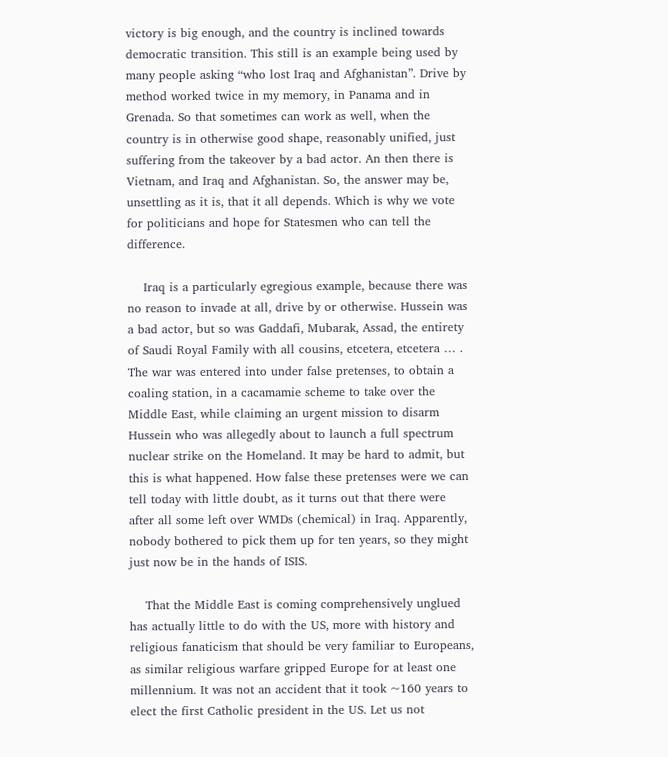victory is big enough, and the country is inclined towards democratic transition. This still is an example being used by many people asking “who lost Iraq and Afghanistan”. Drive by method worked twice in my memory, in Panama and in Grenada. So that sometimes can work as well, when the country is in otherwise good shape, reasonably unified, just suffering from the takeover by a bad actor. An then there is Vietnam, and Iraq and Afghanistan. So, the answer may be, unsettling as it is, that it all depends. Which is why we vote for politicians and hope for Statesmen who can tell the difference.

    Iraq is a particularly egregious example, because there was no reason to invade at all, drive by or otherwise. Hussein was a bad actor, but so was Gaddafi, Mubarak, Assad, the entirety of Saudi Royal Family with all cousins, etcetera, etcetera … . The war was entered into under false pretenses, to obtain a coaling station, in a cacamamie scheme to take over the Middle East, while claiming an urgent mission to disarm Hussein who was allegedly about to launch a full spectrum nuclear strike on the Homeland. It may be hard to admit, but this is what happened. How false these pretenses were we can tell today with little doubt, as it turns out that there were after all some left over WMDs (chemical) in Iraq. Apparently, nobody bothered to pick them up for ten years, so they might just now be in the hands of ISIS.

    That the Middle East is coming comprehensively unglued has actually little to do with the US, more with history and religious fanaticism that should be very familiar to Europeans, as similar religious warfare gripped Europe for at least one millennium. It was not an accident that it took ~160 years to elect the first Catholic president in the US. Let us not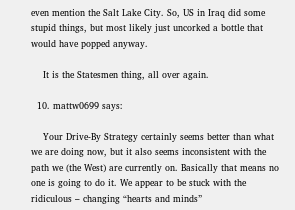even mention the Salt Lake City. So, US in Iraq did some stupid things, but most likely just uncorked a bottle that would have popped anyway.

    It is the Statesmen thing, all over again.

  10. mattw0699 says:

    Your Drive-By Strategy certainly seems better than what we are doing now, but it also seems inconsistent with the path we (the West) are currently on. Basically that means no one is going to do it. We appear to be stuck with the ridiculous – changing “hearts and minds”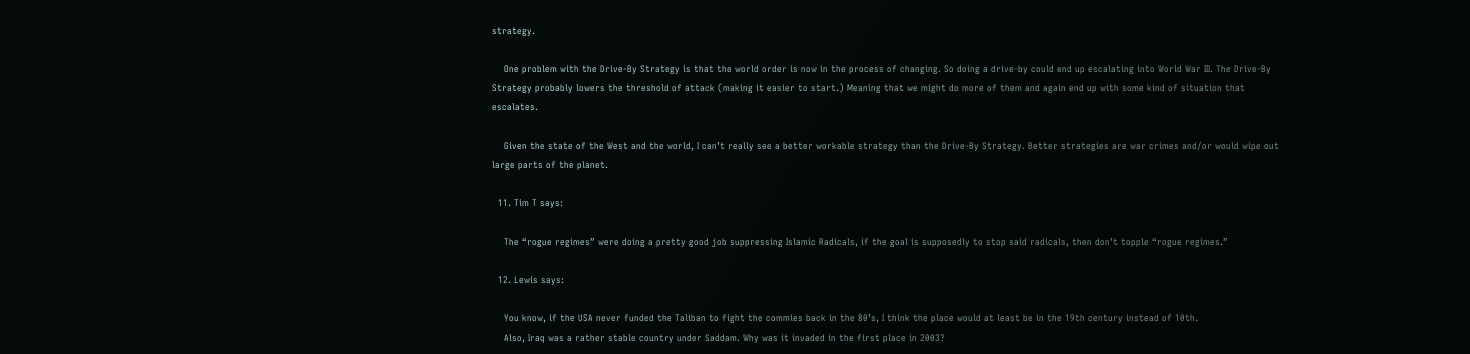strategy.

    One problem with the Drive-By Strategy is that the world order is now in the process of changing. So doing a drive-by could end up escalating into World War III. The Drive-By Strategy probably lowers the threshold of attack (making it easier to start.) Meaning that we might do more of them and again end up with some kind of situation that escalates.

    Given the state of the West and the world, I can’t really see a better workable strategy than the Drive-By Strategy. Better strategies are war crimes and/or would wipe out large parts of the planet.

  11. Tim T says:

    The “rogue regimes” were doing a pretty good job suppressing Islamic Radicals, if the goal is supposedly to stop said radicals, then don’t topple “rogue regimes.”

  12. Lewis says:

    You know, if the USA never funded the Taliban to fight the commies back in the 80’s, I think the place would at least be in the 19th century instead of 10th.
    Also, Iraq was a rather stable country under Saddam. Why was it invaded in the first place in 2003?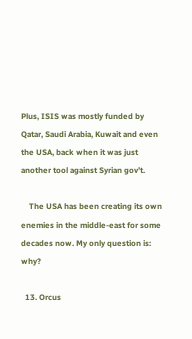Plus, ISIS was mostly funded by Qatar, Saudi Arabia, Kuwait and even the USA, back when it was just another tool against Syrian gov’t.

    The USA has been creating its own enemies in the middle-east for some decades now. My only question is: why?

  13. Orcus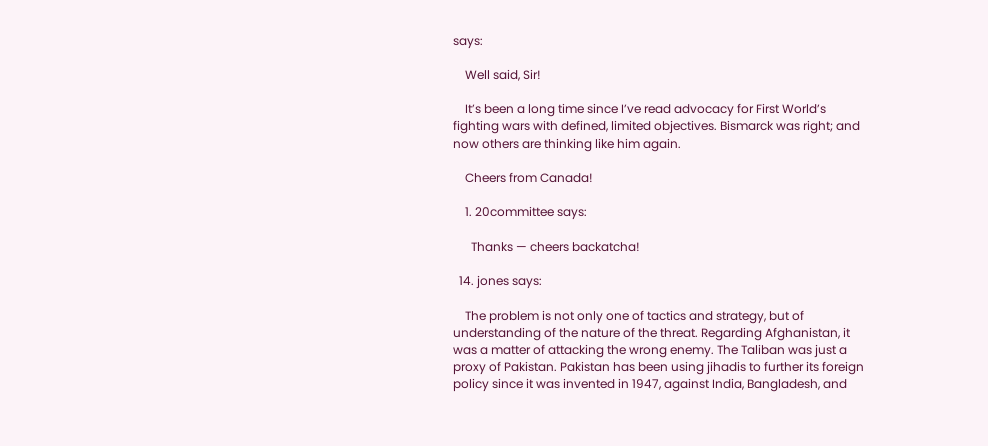says:

    Well said, Sir!

    It’s been a long time since I’ve read advocacy for First World’s fighting wars with defined, limited objectives. Bismarck was right; and now others are thinking like him again.

    Cheers from Canada!

    1. 20committee says:

      Thanks — cheers backatcha!

  14. jones says:

    The problem is not only one of tactics and strategy, but of understanding of the nature of the threat. Regarding Afghanistan, it was a matter of attacking the wrong enemy. The Taliban was just a proxy of Pakistan. Pakistan has been using jihadis to further its foreign policy since it was invented in 1947, against India, Bangladesh, and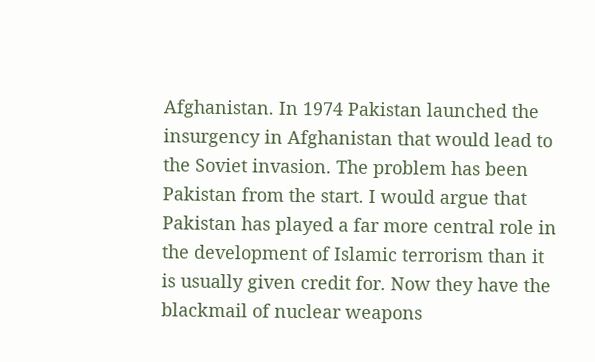Afghanistan. In 1974 Pakistan launched the insurgency in Afghanistan that would lead to the Soviet invasion. The problem has been Pakistan from the start. I would argue that Pakistan has played a far more central role in the development of Islamic terrorism than it is usually given credit for. Now they have the blackmail of nuclear weapons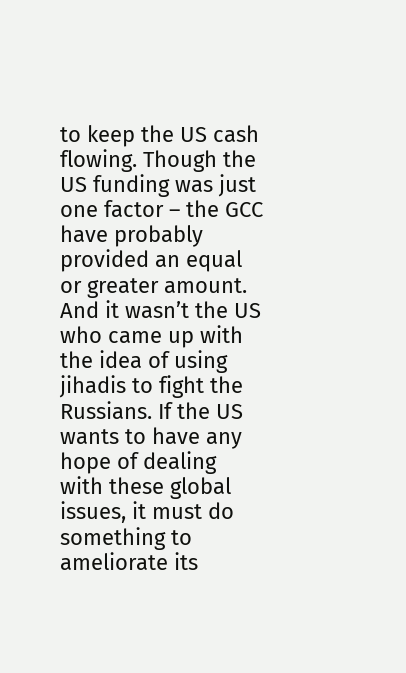to keep the US cash flowing. Though the US funding was just one factor – the GCC have probably provided an equal or greater amount. And it wasn’t the US who came up with the idea of using jihadis to fight the Russians. If the US wants to have any hope of dealing with these global issues, it must do something to ameliorate its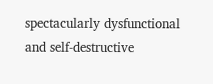spectacularly dysfunctional and self-destructive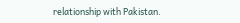relationship with Pakistan.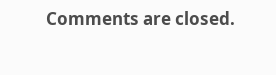Comments are closed.